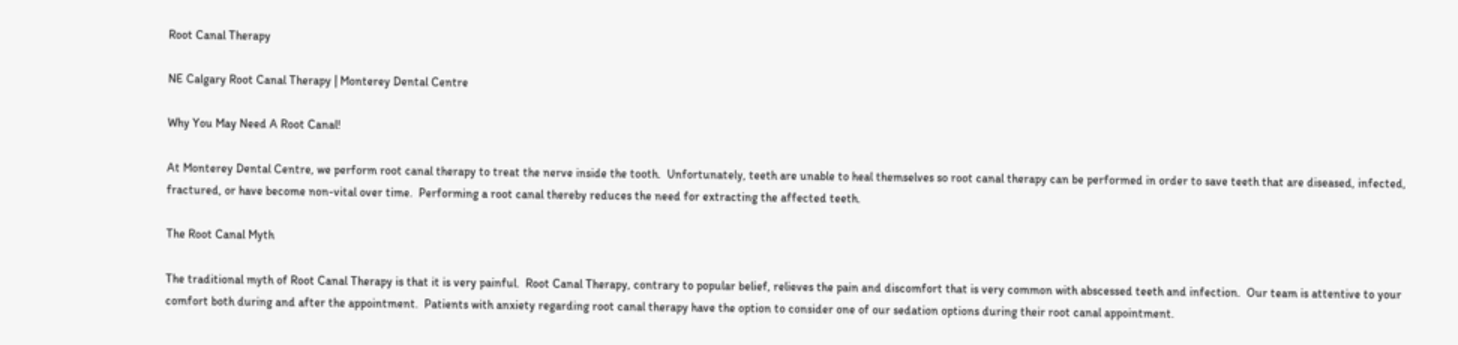Root Canal Therapy

NE Calgary Root Canal Therapy | Monterey Dental Centre

Why You May Need A Root Canal!

At Monterey Dental Centre, we perform root canal therapy to treat the nerve inside the tooth.  Unfortunately, teeth are unable to heal themselves so root canal therapy can be performed in order to save teeth that are diseased, infected, fractured, or have become non-vital over time.  Performing a root canal thereby reduces the need for extracting the affected teeth.

The Root Canal Myth

The traditional myth of Root Canal Therapy is that it is very painful.  Root Canal Therapy, contrary to popular belief, relieves the pain and discomfort that is very common with abscessed teeth and infection.  Our team is attentive to your comfort both during and after the appointment.  Patients with anxiety regarding root canal therapy have the option to consider one of our sedation options during their root canal appointment.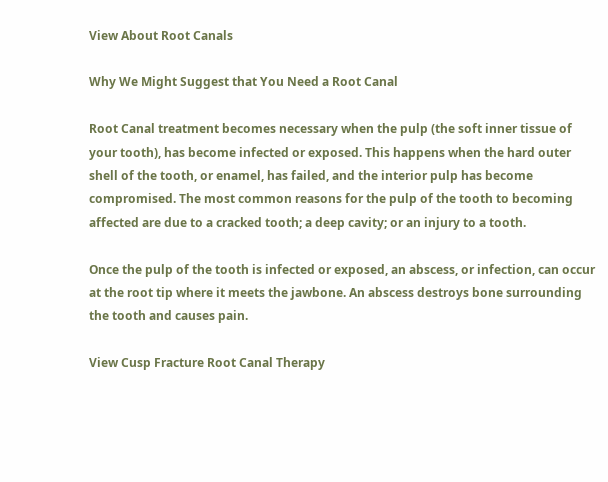View About Root Canals

Why We Might Suggest that You Need a Root Canal

Root Canal treatment becomes necessary when the pulp (the soft inner tissue of your tooth), has become infected or exposed. This happens when the hard outer shell of the tooth, or enamel, has failed, and the interior pulp has become compromised. The most common reasons for the pulp of the tooth to becoming affected are due to a cracked tooth; a deep cavity; or an injury to a tooth.

Once the pulp of the tooth is infected or exposed, an abscess, or infection, can occur at the root tip where it meets the jawbone. An abscess destroys bone surrounding the tooth and causes pain.

View Cusp Fracture Root Canal Therapy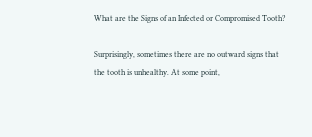What are the Signs of an Infected or Compromised Tooth?

Surprisingly, sometimes there are no outward signs that the tooth is unhealthy. At some point,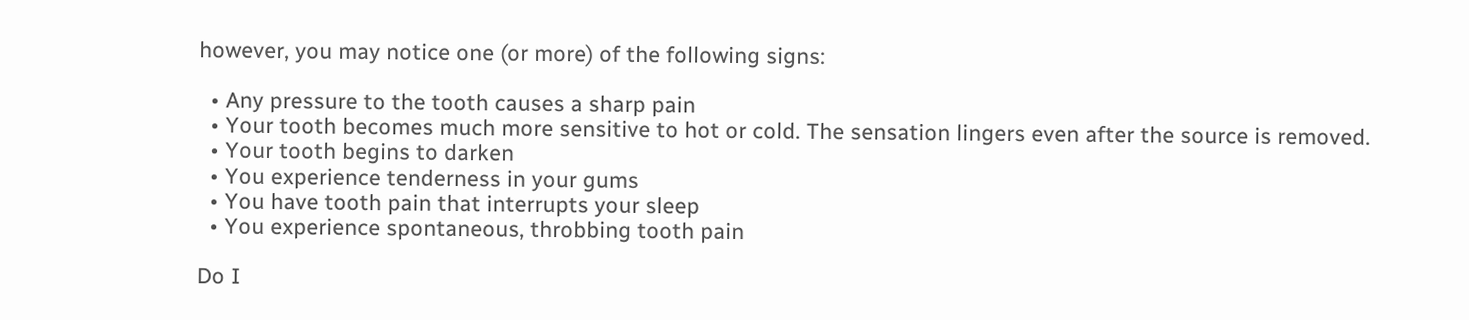however, you may notice one (or more) of the following signs:

  • Any pressure to the tooth causes a sharp pain
  • Your tooth becomes much more sensitive to hot or cold. The sensation lingers even after the source is removed.
  • Your tooth begins to darken
  • You experience tenderness in your gums
  • You have tooth pain that interrupts your sleep
  • You experience spontaneous, throbbing tooth pain

Do I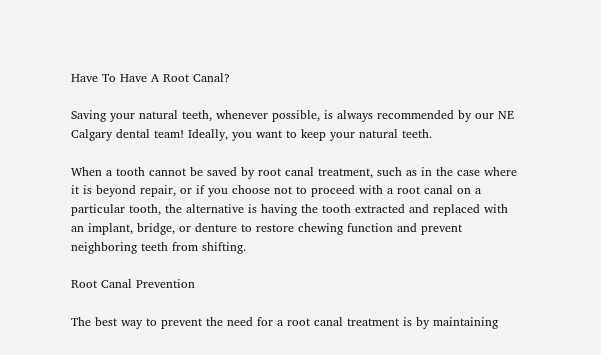Have To Have A Root Canal?

Saving your natural teeth, whenever possible, is always recommended by our NE Calgary dental team! Ideally, you want to keep your natural teeth.

When a tooth cannot be saved by root canal treatment, such as in the case where it is beyond repair, or if you choose not to proceed with a root canal on a particular tooth, the alternative is having the tooth extracted and replaced with an implant, bridge, or denture to restore chewing function and prevent neighboring teeth from shifting.

Root Canal Prevention

The best way to prevent the need for a root canal treatment is by maintaining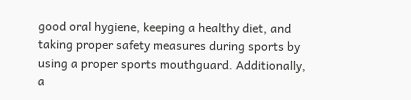good oral hygiene, keeping a healthy diet, and taking proper safety measures during sports by using a proper sports mouthguard. Additionally, a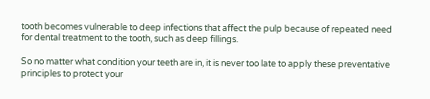tooth becomes vulnerable to deep infections that affect the pulp because of repeated need for dental treatment to the tooth, such as deep fillings.

So no matter what condition your teeth are in, it is never too late to apply these preventative principles to protect your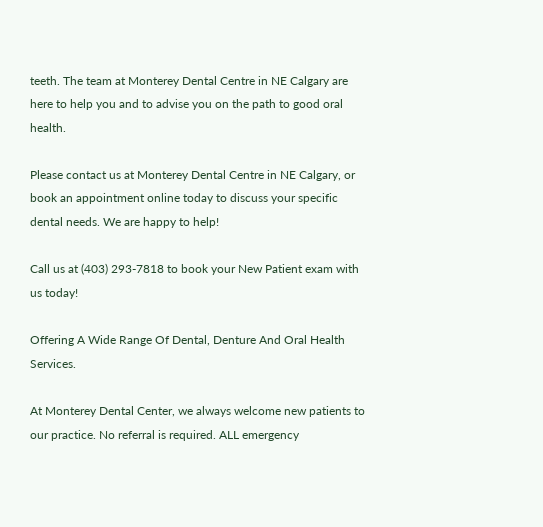teeth. The team at Monterey Dental Centre in NE Calgary are here to help you and to advise you on the path to good oral health.

Please contact us at Monterey Dental Centre in NE Calgary, or book an appointment online today to discuss your specific dental needs. We are happy to help!

Call us at (403) 293-7818 to book your New Patient exam with us today!

Offering A Wide Range Of Dental, Denture And Oral Health Services.

At Monterey Dental Center, we always welcome new patients to our practice. No referral is required. ALL emergency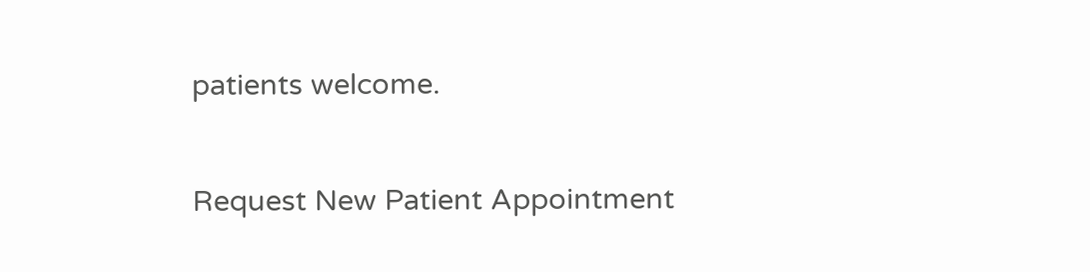patients welcome.

Request New Patient Appointment